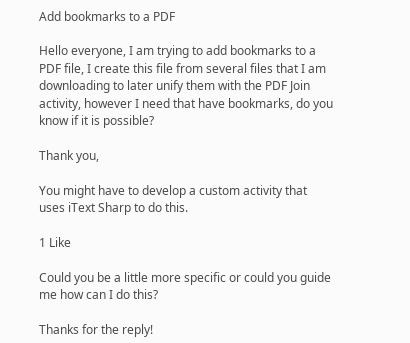Add bookmarks to a PDF

Hello everyone, I am trying to add bookmarks to a PDF file, I create this file from several files that I am downloading to later unify them with the PDF Join activity, however I need that have bookmarks, do you know if it is possible?

Thank you,

You might have to develop a custom activity that uses iText Sharp to do this.

1 Like

Could you be a little more specific or could you guide me how can I do this?

Thanks for the reply!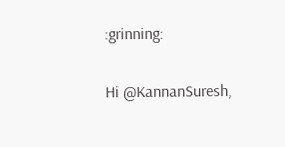:grinning:

Hi @KannanSuresh,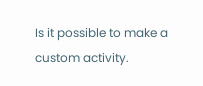Is it possible to make a custom activity.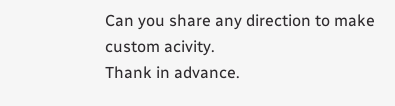Can you share any direction to make custom acivity.
Thank in advance.